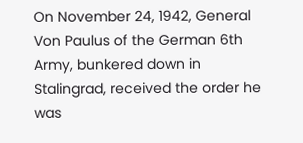On November 24, 1942, General Von Paulus of the German 6th Army, bunkered down in Stalingrad, received the order he was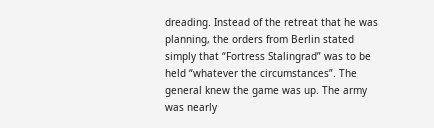dreading. Instead of the retreat that he was planning, the orders from Berlin stated simply that “Fortress Stalingrad” was to be held “whatever the circumstances”. The general knew the game was up. The army was nearly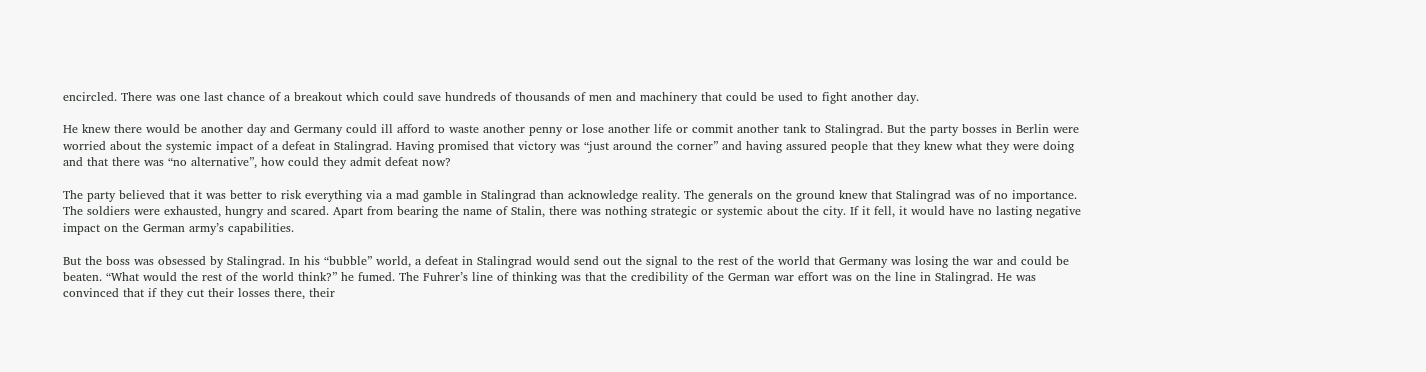encircled. There was one last chance of a breakout which could save hundreds of thousands of men and machinery that could be used to fight another day.

He knew there would be another day and Germany could ill afford to waste another penny or lose another life or commit another tank to Stalingrad. But the party bosses in Berlin were worried about the systemic impact of a defeat in Stalingrad. Having promised that victory was “just around the corner” and having assured people that they knew what they were doing and that there was “no alternative”, how could they admit defeat now?

The party believed that it was better to risk everything via a mad gamble in Stalingrad than acknowledge reality. The generals on the ground knew that Stalingrad was of no importance. The soldiers were exhausted, hungry and scared. Apart from bearing the name of Stalin, there was nothing strategic or systemic about the city. If it fell, it would have no lasting negative impact on the German army’s capabilities.

But the boss was obsessed by Stalingrad. In his “bubble” world, a defeat in Stalingrad would send out the signal to the rest of the world that Germany was losing the war and could be beaten. “What would the rest of the world think?” he fumed. The Fuhrer’s line of thinking was that the credibility of the German war effort was on the line in Stalingrad. He was convinced that if they cut their losses there, their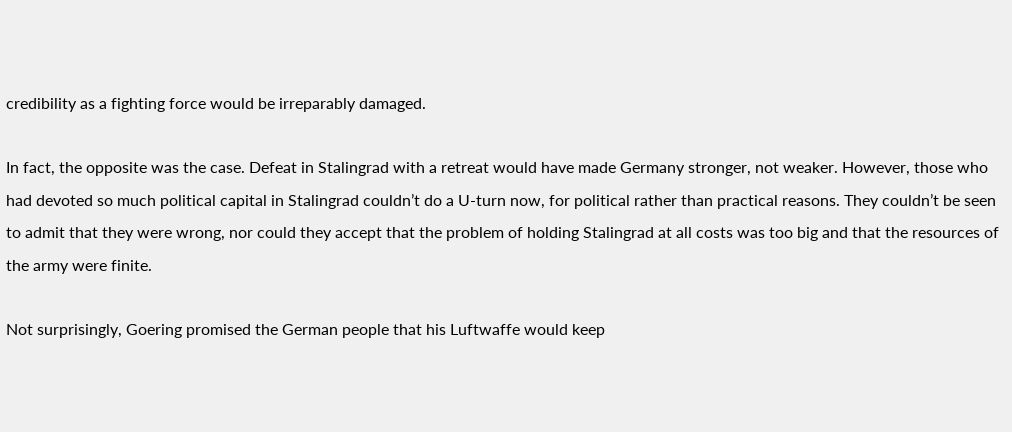credibility as a fighting force would be irreparably damaged.

In fact, the opposite was the case. Defeat in Stalingrad with a retreat would have made Germany stronger, not weaker. However, those who had devoted so much political capital in Stalingrad couldn’t do a U-turn now, for political rather than practical reasons. They couldn’t be seen to admit that they were wrong, nor could they accept that the problem of holding Stalingrad at all costs was too big and that the resources of the army were finite.

Not surprisingly, Goering promised the German people that his Luftwaffe would keep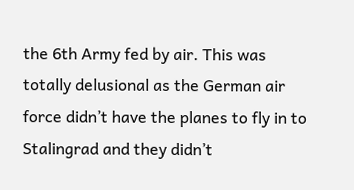the 6th Army fed by air. This was totally delusional as the German air force didn’t have the planes to fly in to Stalingrad and they didn’t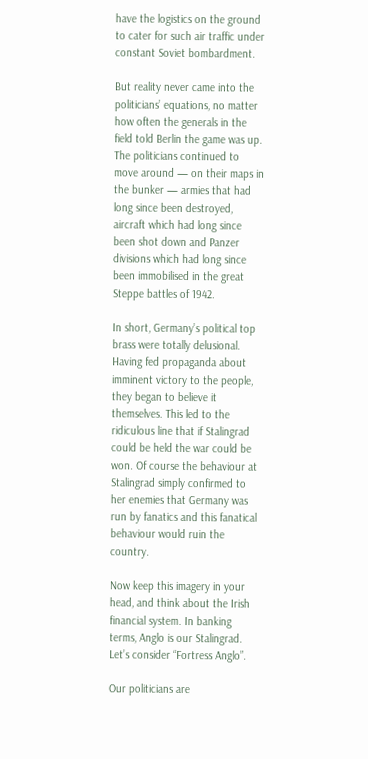have the logistics on the ground to cater for such air traffic under constant Soviet bombardment.

But reality never came into the politicians’ equations, no matter how often the generals in the field told Berlin the game was up. The politicians continued to move around — on their maps in the bunker — armies that had long since been destroyed, aircraft which had long since been shot down and Panzer divisions which had long since been immobilised in the great Steppe battles of 1942.

In short, Germany’s political top brass were totally delusional. Having fed propaganda about imminent victory to the people, they began to believe it themselves. This led to the ridiculous line that if Stalingrad could be held the war could be won. Of course the behaviour at Stalingrad simply confirmed to her enemies that Germany was run by fanatics and this fanatical behaviour would ruin the country.

Now keep this imagery in your head, and think about the Irish financial system. In banking terms, Anglo is our Stalingrad. Let’s consider “Fortress Anglo”.

Our politicians are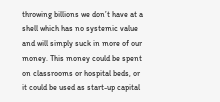throwing billions we don’t have at a shell which has no systemic value and will simply suck in more of our money. This money could be spent on classrooms or hospital beds, or it could be used as start-up capital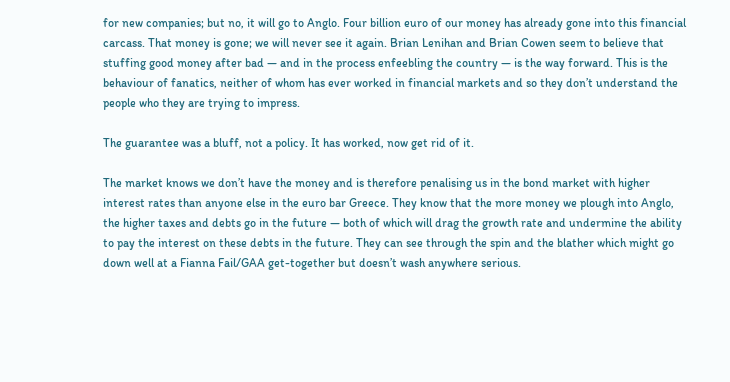for new companies; but no, it will go to Anglo. Four billion euro of our money has already gone into this financial carcass. That money is gone; we will never see it again. Brian Lenihan and Brian Cowen seem to believe that stuffing good money after bad — and in the process enfeebling the country — is the way forward. This is the behaviour of fanatics, neither of whom has ever worked in financial markets and so they don’t understand the people who they are trying to impress.

The guarantee was a bluff, not a policy. It has worked, now get rid of it.

The market knows we don’t have the money and is therefore penalising us in the bond market with higher interest rates than anyone else in the euro bar Greece. They know that the more money we plough into Anglo, the higher taxes and debts go in the future — both of which will drag the growth rate and undermine the ability to pay the interest on these debts in the future. They can see through the spin and the blather which might go down well at a Fianna Fail/GAA get-together but doesn’t wash anywhere serious.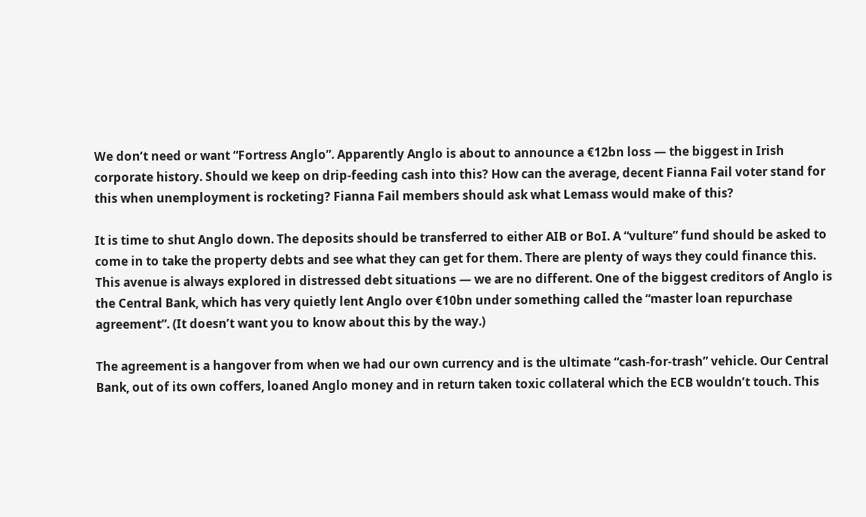We don’t need or want “Fortress Anglo”. Apparently Anglo is about to announce a €12bn loss — the biggest in Irish corporate history. Should we keep on drip-feeding cash into this? How can the average, decent Fianna Fail voter stand for this when unemployment is rocketing? Fianna Fail members should ask what Lemass would make of this?

It is time to shut Anglo down. The deposits should be transferred to either AIB or BoI. A “vulture” fund should be asked to come in to take the property debts and see what they can get for them. There are plenty of ways they could finance this. This avenue is always explored in distressed debt situations — we are no different. One of the biggest creditors of Anglo is the Central Bank, which has very quietly lent Anglo over €10bn under something called the “master loan repurchase agreement”. (It doesn’t want you to know about this by the way.)

The agreement is a hangover from when we had our own currency and is the ultimate “cash-for-trash” vehicle. Our Central Bank, out of its own coffers, loaned Anglo money and in return taken toxic collateral which the ECB wouldn’t touch. This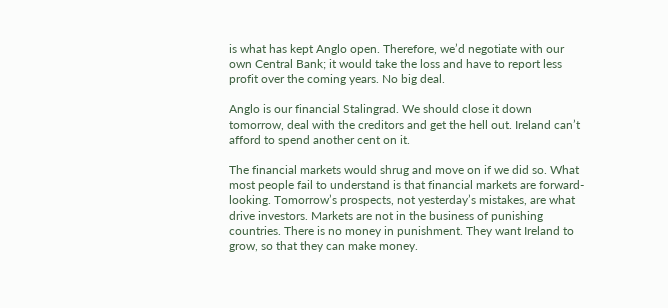is what has kept Anglo open. Therefore, we’d negotiate with our own Central Bank; it would take the loss and have to report less profit over the coming years. No big deal.

Anglo is our financial Stalingrad. We should close it down tomorrow, deal with the creditors and get the hell out. Ireland can’t afford to spend another cent on it.

The financial markets would shrug and move on if we did so. What most people fail to understand is that financial markets are forward-looking. Tomorrow’s prospects, not yesterday’s mistakes, are what drive investors. Markets are not in the business of punishing countries. There is no money in punishment. They want Ireland to grow, so that they can make money.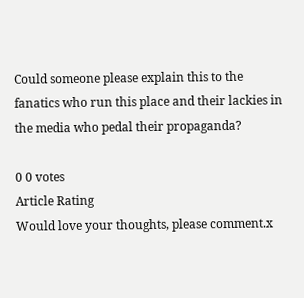Could someone please explain this to the fanatics who run this place and their lackies in the media who pedal their propaganda?

0 0 votes
Article Rating
Would love your thoughts, please comment.x